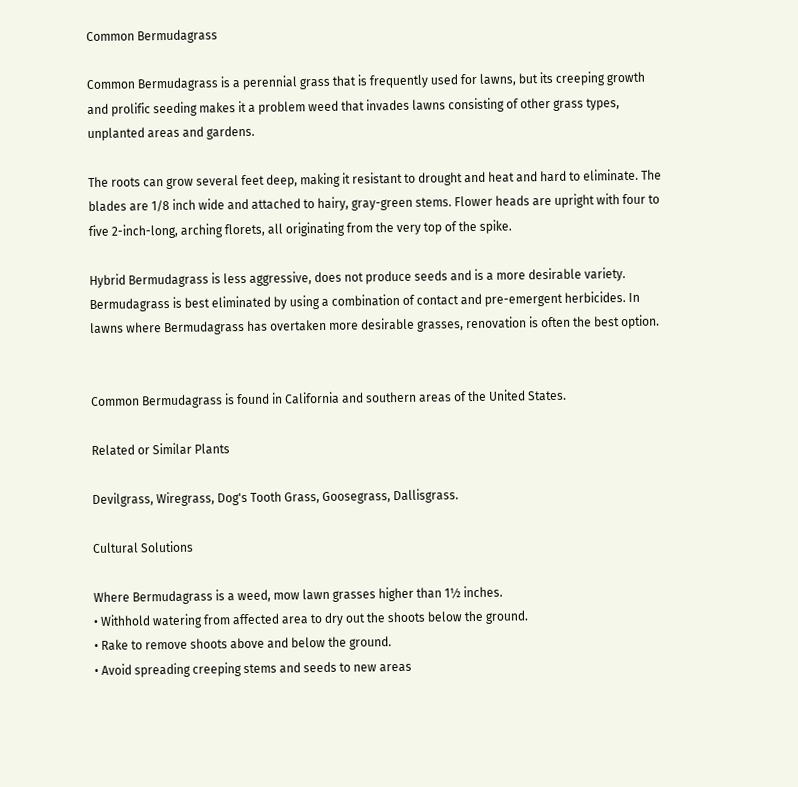Common Bermudagrass

Common Bermudagrass is a perennial grass that is frequently used for lawns, but its creeping growth and prolific seeding makes it a problem weed that invades lawns consisting of other grass types, unplanted areas and gardens.

The roots can grow several feet deep, making it resistant to drought and heat and hard to eliminate. The blades are 1/8 inch wide and attached to hairy, gray-green stems. Flower heads are upright with four to five 2-inch-long, arching florets, all originating from the very top of the spike.

Hybrid Bermudagrass is less aggressive, does not produce seeds and is a more desirable variety. Bermudagrass is best eliminated by using a combination of contact and pre-emergent herbicides. In lawns where Bermudagrass has overtaken more desirable grasses, renovation is often the best option.


Common Bermudagrass is found in California and southern areas of the United States.

Related or Similar Plants

Devilgrass, Wiregrass, Dog's Tooth Grass, Goosegrass, Dallisgrass.

Cultural Solutions

Where Bermudagrass is a weed, mow lawn grasses higher than 1½ inches.
• Withhold watering from affected area to dry out the shoots below the ground.
• Rake to remove shoots above and below the ground.
• Avoid spreading creeping stems and seeds to new areas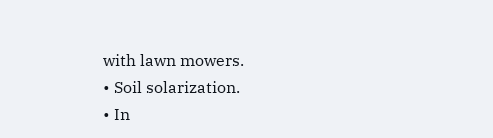with lawn mowers.
• Soil solarization.
• In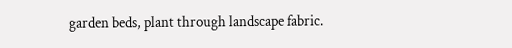garden beds, plant through landscape fabric.